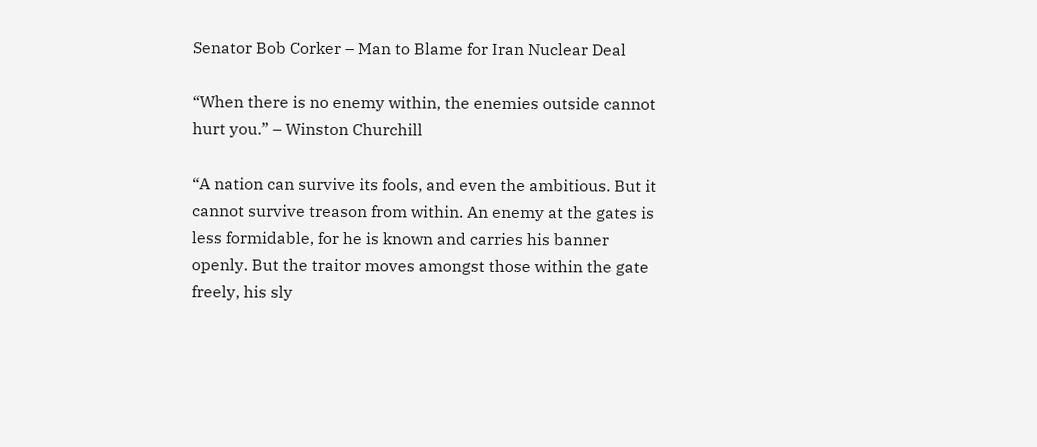Senator Bob Corker – Man to Blame for Iran Nuclear Deal

“When there is no enemy within, the enemies outside cannot hurt you.” – Winston Churchill

“A nation can survive its fools, and even the ambitious. But it cannot survive treason from within. An enemy at the gates is less formidable, for he is known and carries his banner openly. But the traitor moves amongst those within the gate freely, his sly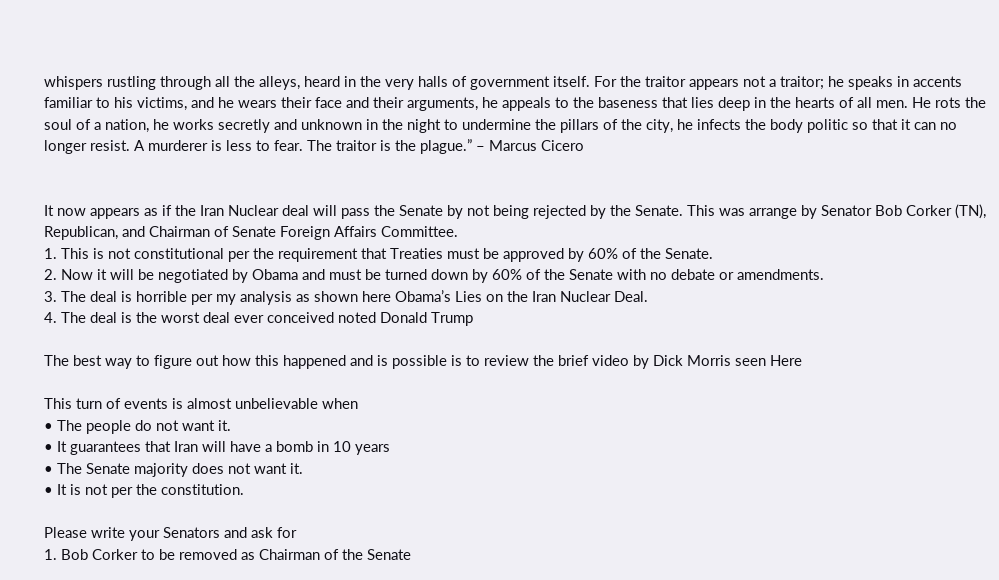whispers rustling through all the alleys, heard in the very halls of government itself. For the traitor appears not a traitor; he speaks in accents familiar to his victims, and he wears their face and their arguments, he appeals to the baseness that lies deep in the hearts of all men. He rots the soul of a nation, he works secretly and unknown in the night to undermine the pillars of the city, he infects the body politic so that it can no longer resist. A murderer is less to fear. The traitor is the plague.” – Marcus Cicero


It now appears as if the Iran Nuclear deal will pass the Senate by not being rejected by the Senate. This was arrange by Senator Bob Corker (TN), Republican, and Chairman of Senate Foreign Affairs Committee.
1. This is not constitutional per the requirement that Treaties must be approved by 60% of the Senate.
2. Now it will be negotiated by Obama and must be turned down by 60% of the Senate with no debate or amendments.
3. The deal is horrible per my analysis as shown here Obama’s Lies on the Iran Nuclear Deal.
4. The deal is the worst deal ever conceived noted Donald Trump

The best way to figure out how this happened and is possible is to review the brief video by Dick Morris seen Here

This turn of events is almost unbelievable when
• The people do not want it.
• It guarantees that Iran will have a bomb in 10 years
• The Senate majority does not want it.
• It is not per the constitution.

Please write your Senators and ask for
1. Bob Corker to be removed as Chairman of the Senate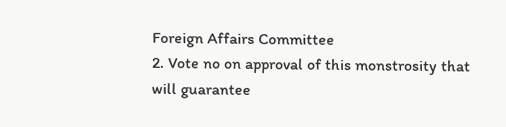Foreign Affairs Committee
2. Vote no on approval of this monstrosity that will guarantee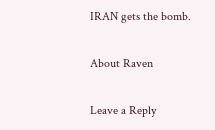IRAN gets the bomb.

About Raven

Leave a Reply